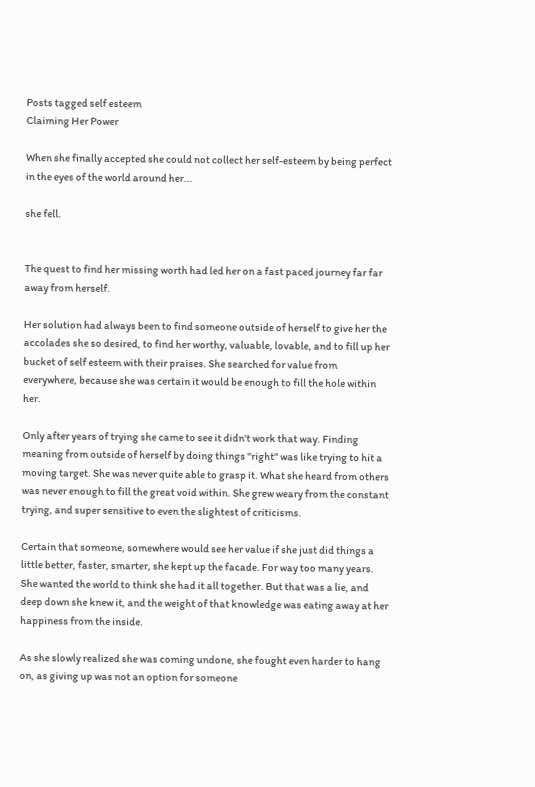Posts tagged self esteem
Claiming Her Power

When she finally accepted she could not collect her self-esteem by being perfect in the eyes of the world around her...

she fell.


The quest to find her missing worth had led her on a fast paced journey far far away from herself.

Her solution had always been to find someone outside of herself to give her the accolades she so desired, to find her worthy, valuable, lovable, and to fill up her bucket of self esteem with their praises. She searched for value from everywhere, because she was certain it would be enough to fill the hole within her.

Only after years of trying she came to see it didn't work that way. Finding meaning from outside of herself by doing things "right" was like trying to hit a moving target. She was never quite able to grasp it. What she heard from others was never enough to fill the great void within. She grew weary from the constant trying, and super sensitive to even the slightest of criticisms.

Certain that someone, somewhere would see her value if she just did things a little better, faster, smarter, she kept up the facade. For way too many years. She wanted the world to think she had it all together. But that was a lie, and deep down she knew it, and the weight of that knowledge was eating away at her happiness from the inside.

As she slowly realized she was coming undone, she fought even harder to hang on, as giving up was not an option for someone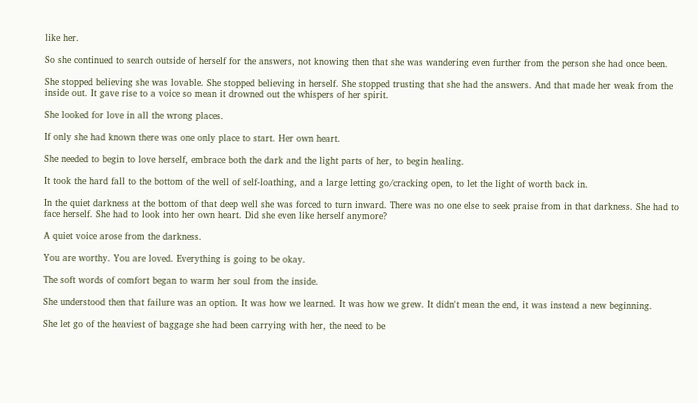like her.

So she continued to search outside of herself for the answers, not knowing then that she was wandering even further from the person she had once been.

She stopped believing she was lovable. She stopped believing in herself. She stopped trusting that she had the answers. And that made her weak from the inside out. It gave rise to a voice so mean it drowned out the whispers of her spirit.

She looked for love in all the wrong places.

If only she had known there was one only place to start. Her own heart.

She needed to begin to love herself, embrace both the dark and the light parts of her, to begin healing.

It took the hard fall to the bottom of the well of self-loathing, and a large letting go/cracking open, to let the light of worth back in.

In the quiet darkness at the bottom of that deep well she was forced to turn inward. There was no one else to seek praise from in that darkness. She had to face herself. She had to look into her own heart. Did she even like herself anymore?

A quiet voice arose from the darkness.

You are worthy. You are loved. Everything is going to be okay.

The soft words of comfort began to warm her soul from the inside.

She understood then that failure was an option. It was how we learned. It was how we grew. It didn't mean the end, it was instead a new beginning.

She let go of the heaviest of baggage she had been carrying with her, the need to be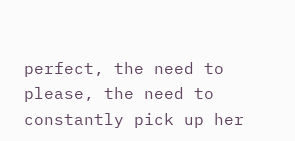perfect, the need to please, the need to constantly pick up her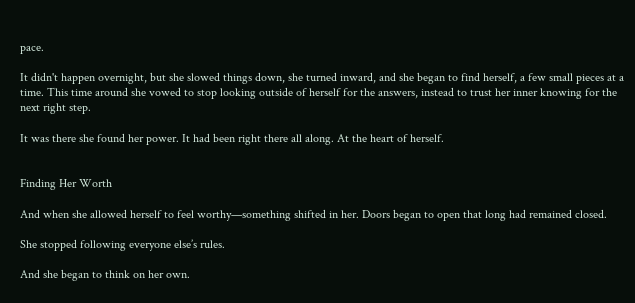pace.

It didn't happen overnight, but she slowed things down, she turned inward, and she began to find herself, a few small pieces at a time. This time around she vowed to stop looking outside of herself for the answers, instead to trust her inner knowing for the next right step.

It was there she found her power. It had been right there all along. At the heart of herself.


Finding Her Worth

And when she allowed herself to feel worthy—something shifted in her. Doors began to open that long had remained closed.

She stopped following everyone else’s rules.

And she began to think on her own.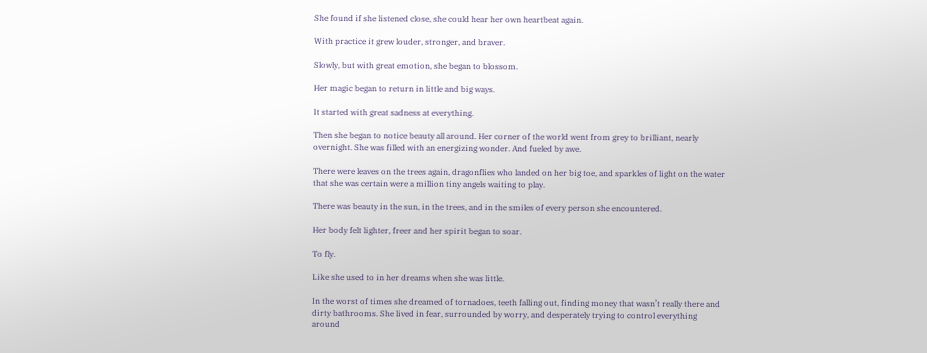She found if she listened close, she could hear her own heartbeat again.

With practice it grew louder, stronger, and braver.

Slowly, but with great emotion, she began to blossom.

Her magic began to return in little and big ways.

It started with great sadness at everything.

Then she began to notice beauty all around. Her corner of the world went from grey to brilliant, nearly overnight. She was filled with an energizing wonder. And fueled by awe.

There were leaves on the trees again, dragonflies who landed on her big toe, and sparkles of light on the water that she was certain were a million tiny angels waiting to play.

There was beauty in the sun, in the trees, and in the smiles of every person she encountered.

Her body felt lighter, freer and her spirit began to soar.

To fly.

Like she used to in her dreams when she was little.

In the worst of times she dreamed of tornadoes, teeth falling out, finding money that wasn’t really there and dirty bathrooms. She lived in fear, surrounded by worry, and desperately trying to control everything around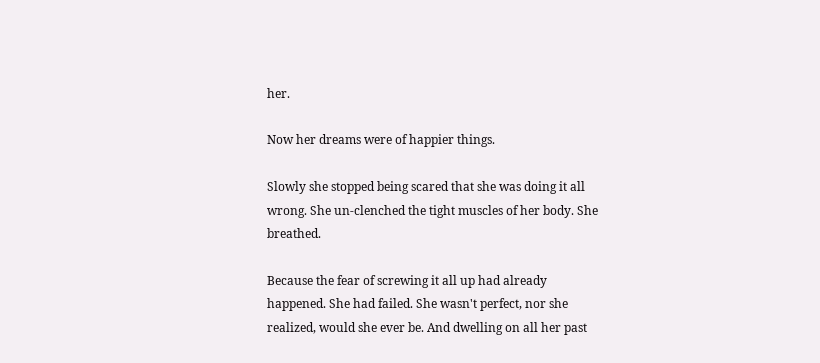her.

Now her dreams were of happier things.

Slowly she stopped being scared that she was doing it all wrong. She un-clenched the tight muscles of her body. She breathed.

Because the fear of screwing it all up had already happened. She had failed. She wasn't perfect, nor she realized, would she ever be. And dwelling on all her past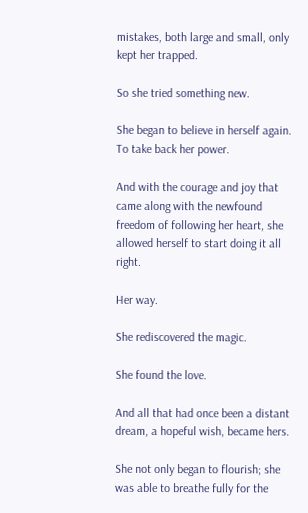mistakes, both large and small, only kept her trapped.

So she tried something new.

She began to believe in herself again. To take back her power.

And with the courage and joy that came along with the newfound freedom of following her heart, she allowed herself to start doing it all right.

Her way.

She rediscovered the magic.

She found the love.

And all that had once been a distant dream, a hopeful wish, became hers.

She not only began to flourish; she was able to breathe fully for the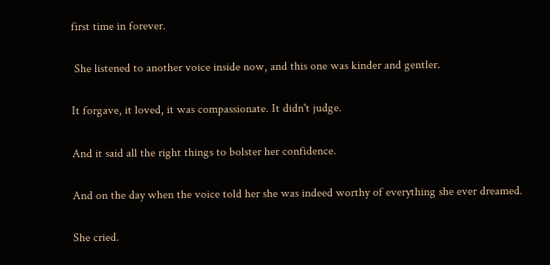first time in forever.

 She listened to another voice inside now, and this one was kinder and gentler.

It forgave, it loved, it was compassionate. It didn't judge.

And it said all the right things to bolster her confidence.

And on the day when the voice told her she was indeed worthy of everything she ever dreamed.

She cried.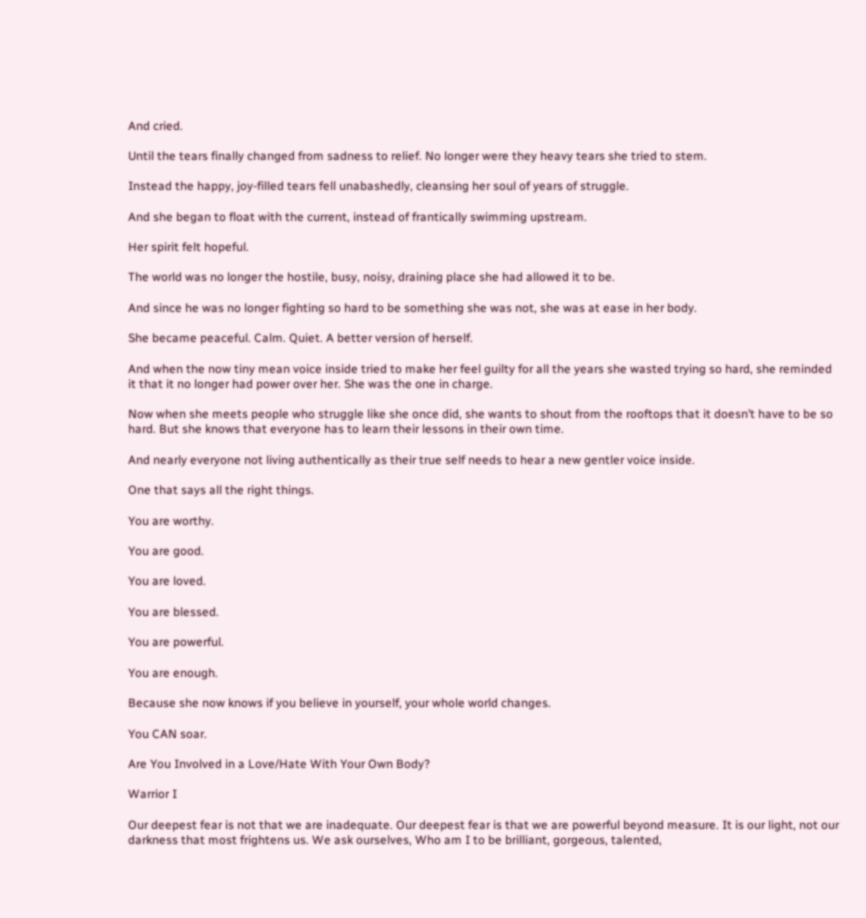And cried.

Until the tears finally changed from sadness to relief. No longer were they heavy tears she tried to stem.

Instead the happy, joy-filled tears fell unabashedly, cleansing her soul of years of struggle.

And she began to float with the current, instead of frantically swimming upstream.

Her spirit felt hopeful.

The world was no longer the hostile, busy, noisy, draining place she had allowed it to be.

And since he was no longer fighting so hard to be something she was not, she was at ease in her body.

She became peaceful. Calm. Quiet. A better version of herself.

And when the now tiny mean voice inside tried to make her feel guilty for all the years she wasted trying so hard, she reminded it that it no longer had power over her. She was the one in charge.

Now when she meets people who struggle like she once did, she wants to shout from the rooftops that it doesn’t have to be so hard. But she knows that everyone has to learn their lessons in their own time.

And nearly everyone not living authentically as their true self needs to hear a new gentler voice inside.

One that says all the right things.

You are worthy.

You are good.

You are loved.

You are blessed.

You are powerful.

You are enough.

Because she now knows if you believe in yourself, your whole world changes.

You CAN soar.

Are You Involved in a Love/Hate With Your Own Body?

Warrior I

Our deepest fear is not that we are inadequate. Our deepest fear is that we are powerful beyond measure. It is our light, not our darkness that most frightens us. We ask ourselves, Who am I to be brilliant, gorgeous, talented,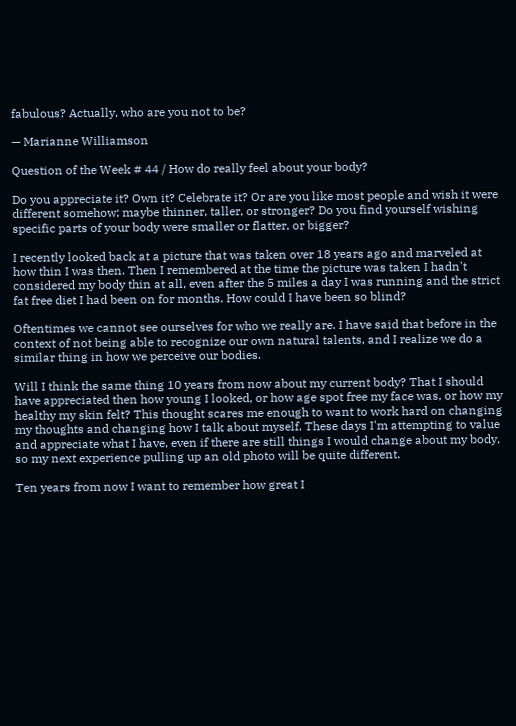fabulous? Actually, who are you not to be?

— Marianne Williamson

Question of the Week # 44 / How do really feel about your body?

Do you appreciate it? Own it? Celebrate it? Or are you like most people and wish it were different somehow; maybe thinner, taller, or stronger? Do you find yourself wishing specific parts of your body were smaller or flatter, or bigger?

I recently looked back at a picture that was taken over 18 years ago and marveled at how thin I was then. Then I remembered at the time the picture was taken I hadn't considered my body thin at all, even after the 5 miles a day I was running and the strict fat free diet I had been on for months. How could I have been so blind?

Oftentimes we cannot see ourselves for who we really are. I have said that before in the context of not being able to recognize our own natural talents, and I realize we do a similar thing in how we perceive our bodies.

Will I think the same thing 10 years from now about my current body? That I should have appreciated then how young I looked, or how age spot free my face was, or how my healthy my skin felt? This thought scares me enough to want to work hard on changing my thoughts and changing how I talk about myself. These days I'm attempting to value and appreciate what I have, even if there are still things I would change about my body, so my next experience pulling up an old photo will be quite different.

Ten years from now I want to remember how great I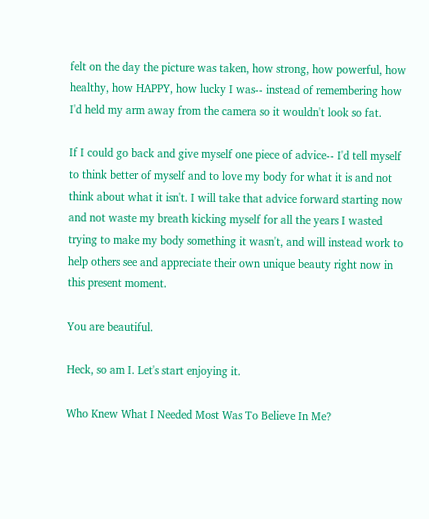felt on the day the picture was taken, how strong, how powerful, how healthy, how HAPPY, how lucky I was-- instead of remembering how I'd held my arm away from the camera so it wouldn't look so fat.

If I could go back and give myself one piece of advice-- I'd tell myself to think better of myself and to love my body for what it is and not think about what it isn't. I will take that advice forward starting now and not waste my breath kicking myself for all the years I wasted trying to make my body something it wasn't, and will instead work to help others see and appreciate their own unique beauty right now in this present moment.

You are beautiful.

Heck, so am I. Let's start enjoying it.

Who Knew What I Needed Most Was To Believe In Me?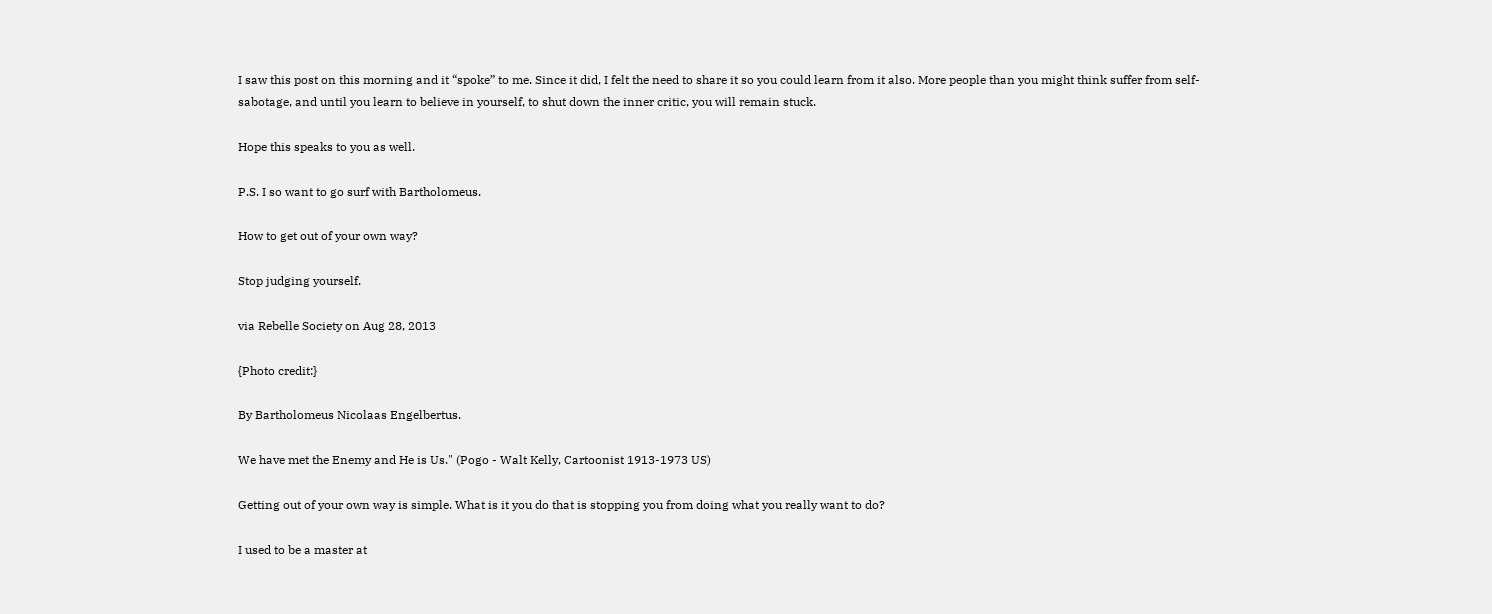I saw this post on this morning and it “spoke” to me. Since it did, I felt the need to share it so you could learn from it also. More people than you might think suffer from self-sabotage, and until you learn to believe in yourself, to shut down the inner critic, you will remain stuck.

Hope this speaks to you as well.

P.S. I so want to go surf with Bartholomeus.

How to get out of your own way?

Stop judging yourself.

via Rebelle Society on Aug 28, 2013

{Photo credit:}

By Bartholomeus Nicolaas Engelbertus.

We have met the Enemy and He is Us." (Pogo - Walt Kelly, Cartoonist 1913-1973 US)

Getting out of your own way is simple. What is it you do that is stopping you from doing what you really want to do?

I used to be a master at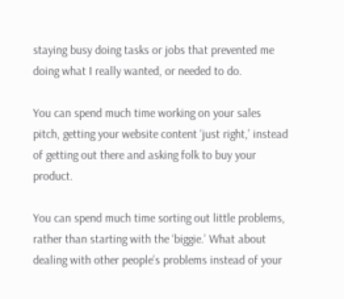staying busy doing tasks or jobs that prevented me doing what I really wanted, or needed to do.

You can spend much time working on your sales pitch, getting your website content ‘just right,’ instead of getting out there and asking folk to buy your product.

You can spend much time sorting out little problems, rather than starting with the ‘biggie.’ What about dealing with other people’s problems instead of your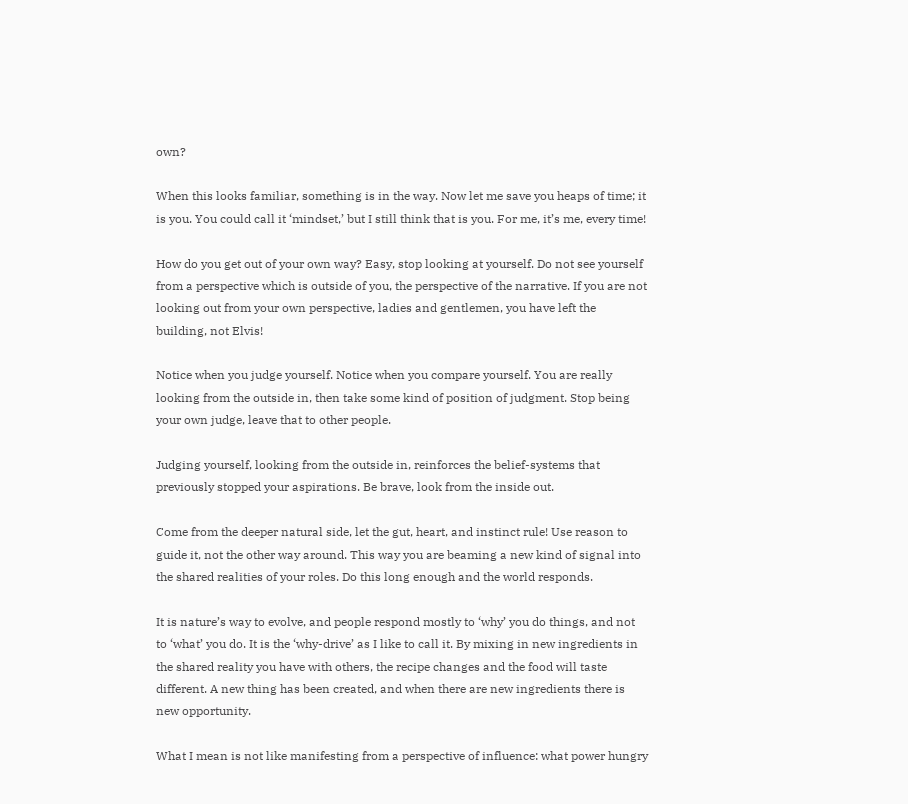own?

When this looks familiar, something is in the way. Now let me save you heaps of time; it is you. You could call it ‘mindset,’ but I still think that is you. For me, it’s me, every time!

How do you get out of your own way? Easy, stop looking at yourself. Do not see yourself from a perspective which is outside of you, the perspective of the narrative. If you are not looking out from your own perspective, ladies and gentlemen, you have left the building, not Elvis!

Notice when you judge yourself. Notice when you compare yourself. You are really looking from the outside in, then take some kind of position of judgment. Stop being your own judge, leave that to other people.

Judging yourself, looking from the outside in, reinforces the belief-systems that previously stopped your aspirations. Be brave, look from the inside out.

Come from the deeper natural side, let the gut, heart, and instinct rule! Use reason to guide it, not the other way around. This way you are beaming a new kind of signal into the shared realities of your roles. Do this long enough and the world responds.

It is nature’s way to evolve, and people respond mostly to ‘why’ you do things, and not to ‘what’ you do. It is the ‘why-drive’ as I like to call it. By mixing in new ingredients in the shared reality you have with others, the recipe changes and the food will taste different. A new thing has been created, and when there are new ingredients there is new opportunity.

What I mean is not like manifesting from a perspective of influence: what power hungry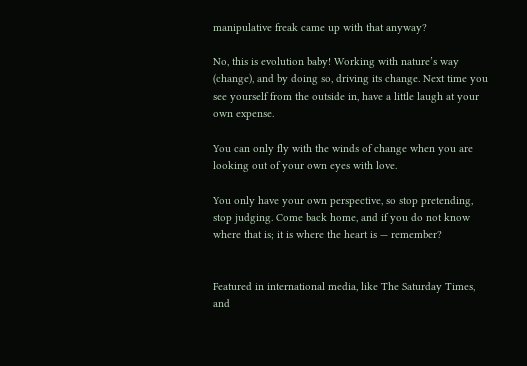manipulative freak came up with that anyway?

No, this is evolution baby! Working with nature’s way (change), and by doing so, driving its change. Next time you see yourself from the outside in, have a little laugh at your own expense.

You can only fly with the winds of change when you are looking out of your own eyes with love.

You only have your own perspective, so stop pretending, stop judging. Come back home, and if you do not know where that is; it is where the heart is — remember?


Featured in international media, like The Saturday Times, and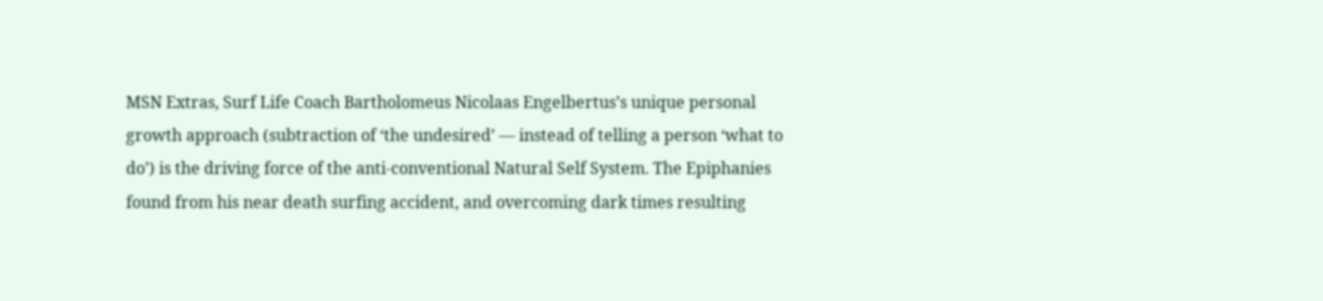MSN Extras, Surf Life Coach Bartholomeus Nicolaas Engelbertus’s unique personal growth approach (subtraction of ‘the undesired’ — instead of telling a person ‘what to do’) is the driving force of the anti-conventional Natural Self System. The Epiphanies found from his near death surfing accident, and overcoming dark times resulting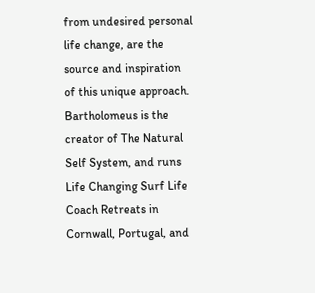from undesired personal life change, are the source and inspiration of this unique approach. Bartholomeus is the creator of The Natural Self System, and runs Life Changing Surf Life Coach Retreats in Cornwall, Portugal, and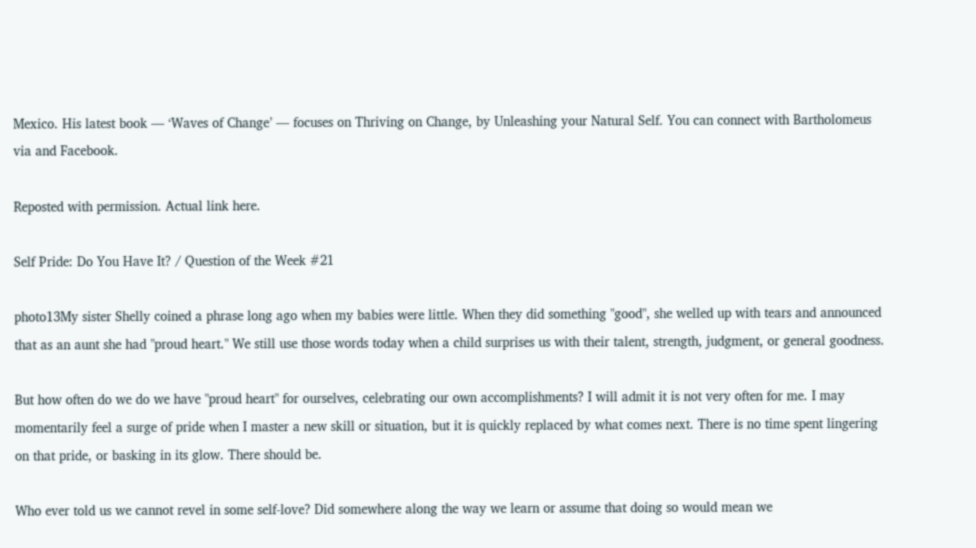Mexico. His latest book — ‘Waves of Change’ — focuses on Thriving on Change, by Unleashing your Natural Self. You can connect with Bartholomeus via and Facebook.

Reposted with permission. Actual link here.

Self Pride: Do You Have It? / Question of the Week #21

photo13My sister Shelly coined a phrase long ago when my babies were little. When they did something "good", she welled up with tears and announced that as an aunt she had "proud heart." We still use those words today when a child surprises us with their talent, strength, judgment, or general goodness.

But how often do we do we have "proud heart" for ourselves, celebrating our own accomplishments? I will admit it is not very often for me. I may momentarily feel a surge of pride when I master a new skill or situation, but it is quickly replaced by what comes next. There is no time spent lingering on that pride, or basking in its glow. There should be.

Who ever told us we cannot revel in some self-love? Did somewhere along the way we learn or assume that doing so would mean we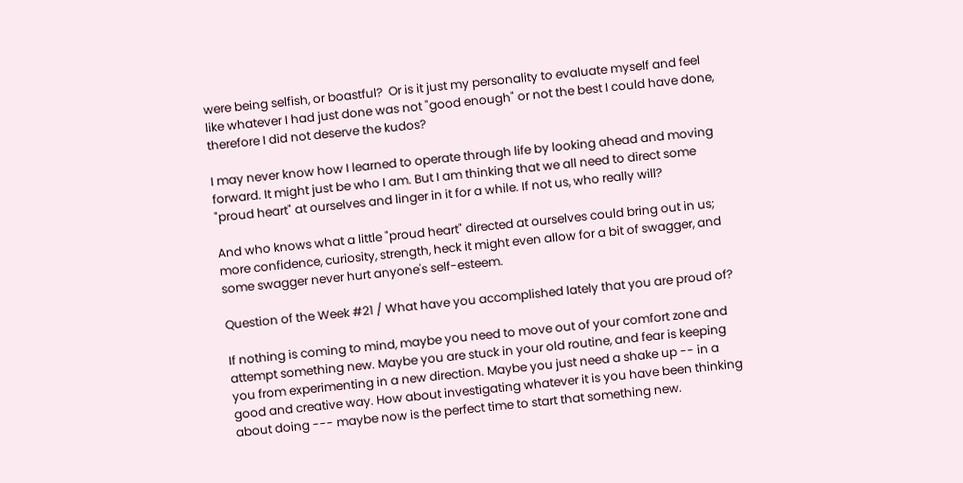were being selfish, or boastful?  Or is it just my personality to evaluate myself and feel like whatever I had just done was not "good enough" or not the best I could have done, therefore I did not deserve the kudos?

I may never know how I learned to operate through life by looking ahead and moving forward. It might just be who I am. But I am thinking that we all need to direct some "proud heart" at ourselves and linger in it for a while. If not us, who really will?

And who knows what a little "proud heart" directed at ourselves could bring out in us; more confidence, curiosity, strength, heck it might even allow for a bit of swagger, and some swagger never hurt anyone's self-esteem.

Question of the Week #21 / What have you accomplished lately that you are proud of?

If nothing is coming to mind, maybe you need to move out of your comfort zone and attempt something new. Maybe you are stuck in your old routine, and fear is keeping you from experimenting in a new direction. Maybe you just need a shake up -- in a good and creative way. How about investigating whatever it is you have been thinking about doing --- maybe now is the perfect time to start that something new.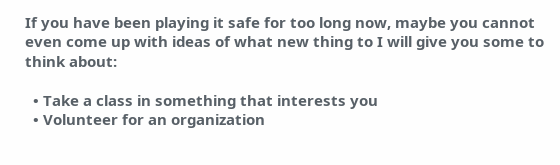If you have been playing it safe for too long now, maybe you cannot even come up with ideas of what new thing to I will give you some to think about:

  • Take a class in something that interests you
  • Volunteer for an organization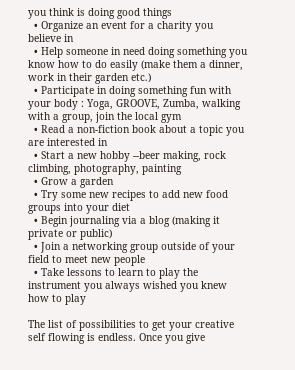you think is doing good things
  • Organize an event for a charity you believe in
  • Help someone in need doing something you know how to do easily (make them a dinner, work in their garden etc.)
  • Participate in doing something fun with your body : Yoga, GROOVE, Zumba, walking with a group, join the local gym
  • Read a non-fiction book about a topic you are interested in
  • Start a new hobby --beer making, rock climbing, photography, painting
  • Grow a garden
  • Try some new recipes to add new food groups into your diet
  • Begin journaling via a blog (making it private or public)
  • Join a networking group outside of your field to meet new people
  • Take lessons to learn to play the instrument you always wished you knew how to play

The list of possibilities to get your creative self flowing is endless. Once you give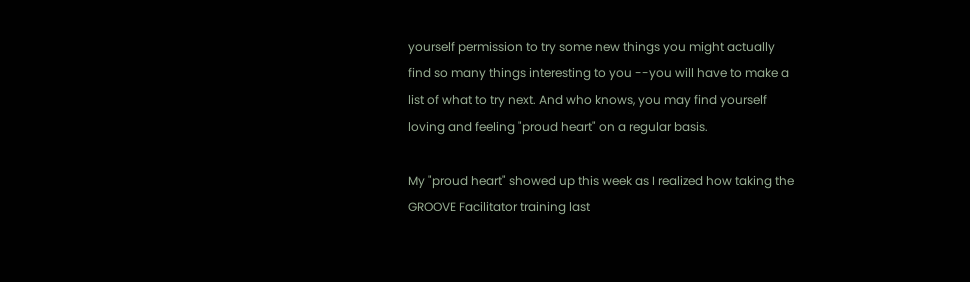yourself permission to try some new things you might actually find so many things interesting to you --you will have to make a list of what to try next. And who knows, you may find yourself loving and feeling "proud heart" on a regular basis.

My "proud heart" showed up this week as I realized how taking the GROOVE Facilitator training last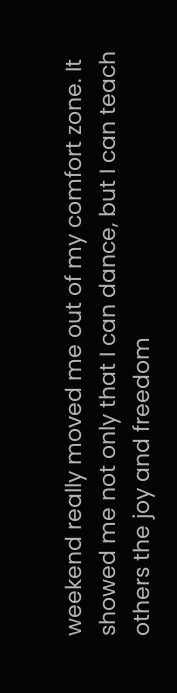weekend really moved me out of my comfort zone. It showed me not only that I can dance, but I can teach others the joy and freedom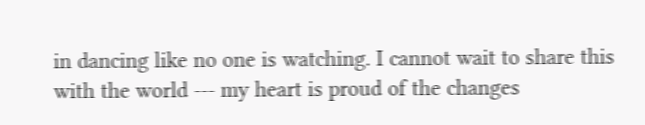in dancing like no one is watching. I cannot wait to share this with the world --- my heart is proud of the changes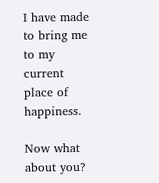I have made to bring me to my current place of happiness.

Now what about you?